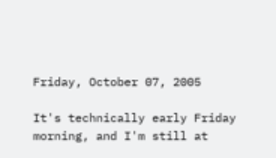Friday, October 07, 2005

It's technically early Friday morning, and I'm still at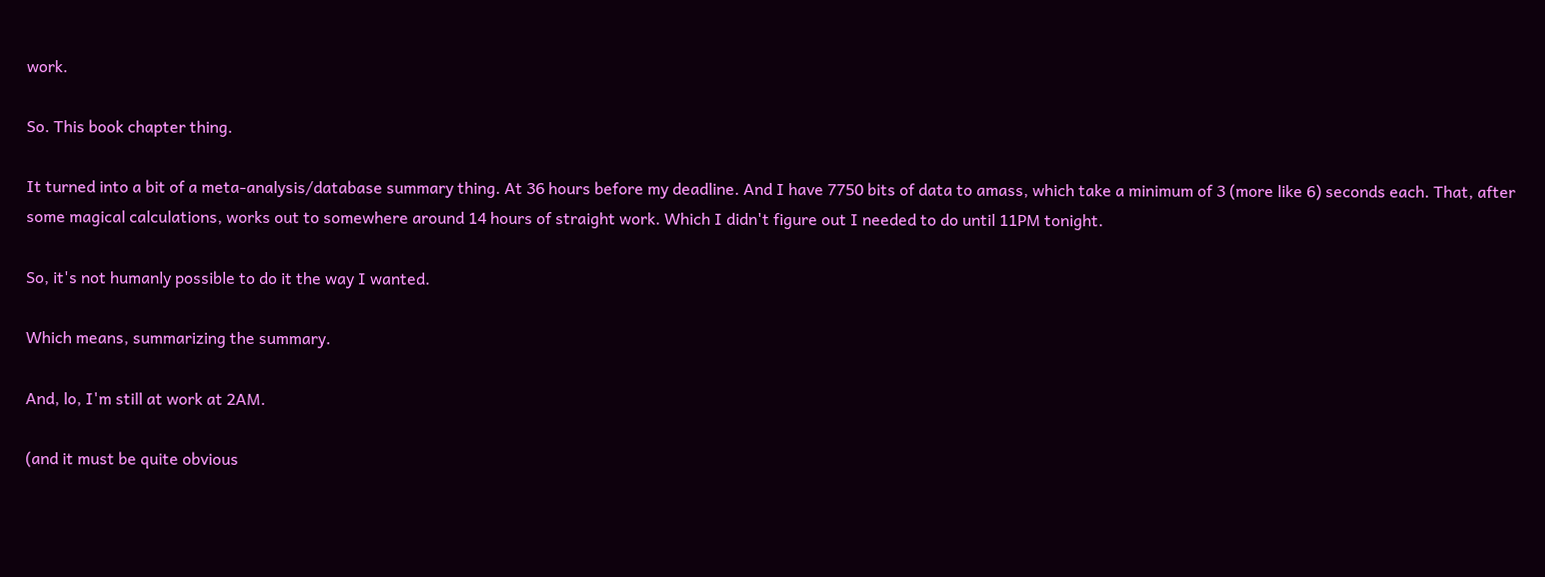work.

So. This book chapter thing.

It turned into a bit of a meta-analysis/database summary thing. At 36 hours before my deadline. And I have 7750 bits of data to amass, which take a minimum of 3 (more like 6) seconds each. That, after some magical calculations, works out to somewhere around 14 hours of straight work. Which I didn't figure out I needed to do until 11PM tonight.

So, it's not humanly possible to do it the way I wanted.

Which means, summarizing the summary.

And, lo, I'm still at work at 2AM.

(and it must be quite obvious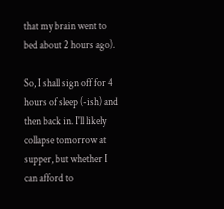that my brain went to bed about 2 hours ago).

So, I shall sign off for 4 hours of sleep (-ish) and then back in. I'll likely collapse tomorrow at supper, but whether I can afford to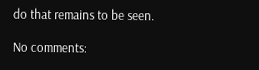do that remains to be seen.

No comments: